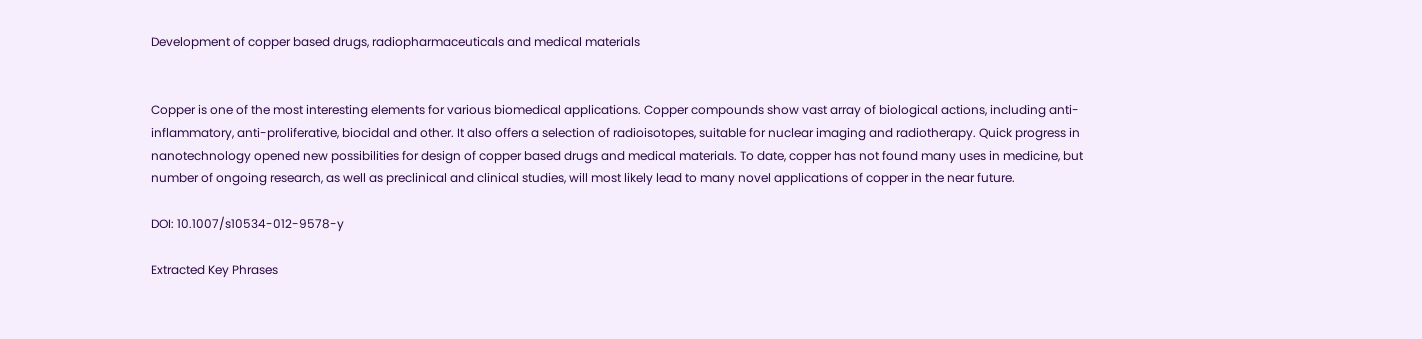Development of copper based drugs, radiopharmaceuticals and medical materials


Copper is one of the most interesting elements for various biomedical applications. Copper compounds show vast array of biological actions, including anti-inflammatory, anti-proliferative, biocidal and other. It also offers a selection of radioisotopes, suitable for nuclear imaging and radiotherapy. Quick progress in nanotechnology opened new possibilities for design of copper based drugs and medical materials. To date, copper has not found many uses in medicine, but number of ongoing research, as well as preclinical and clinical studies, will most likely lead to many novel applications of copper in the near future.

DOI: 10.1007/s10534-012-9578-y

Extracted Key Phrases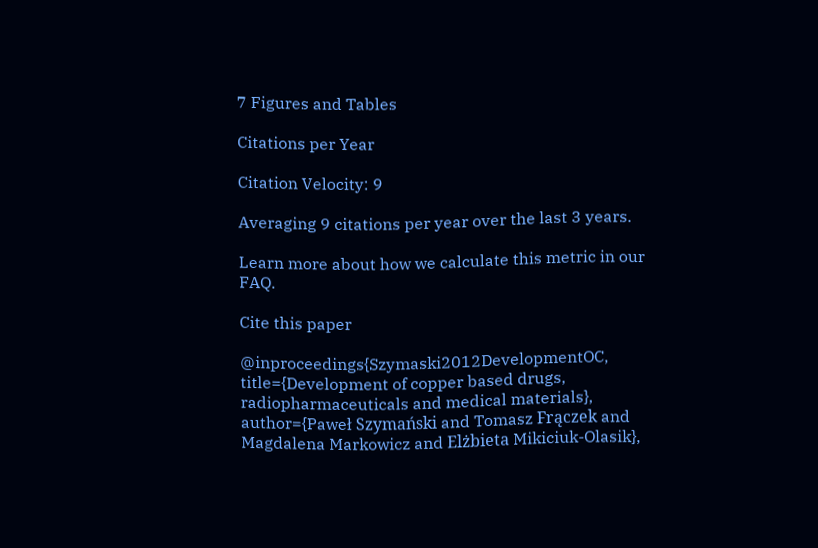7 Figures and Tables

Citations per Year

Citation Velocity: 9

Averaging 9 citations per year over the last 3 years.

Learn more about how we calculate this metric in our FAQ.

Cite this paper

@inproceedings{Szymaski2012DevelopmentOC, title={Development of copper based drugs, radiopharmaceuticals and medical materials}, author={Paweł Szymański and Tomasz Frączek and Magdalena Markowicz and Elżbieta Mikiciuk-Olasik},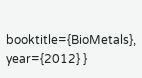booktitle={BioMetals}, year={2012} }